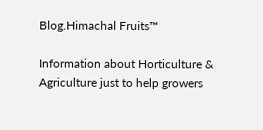Blog.Himachal Fruits™

Information about Horticulture & Agriculture just to help growers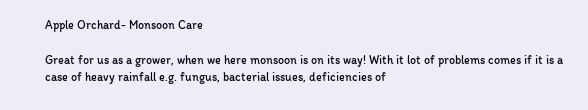Apple Orchard- Monsoon Care

Great for us as a grower, when we here monsoon is on its way! With it lot of problems comes if it is a case of heavy rainfall e.g. fungus, bacterial issues, deficiencies of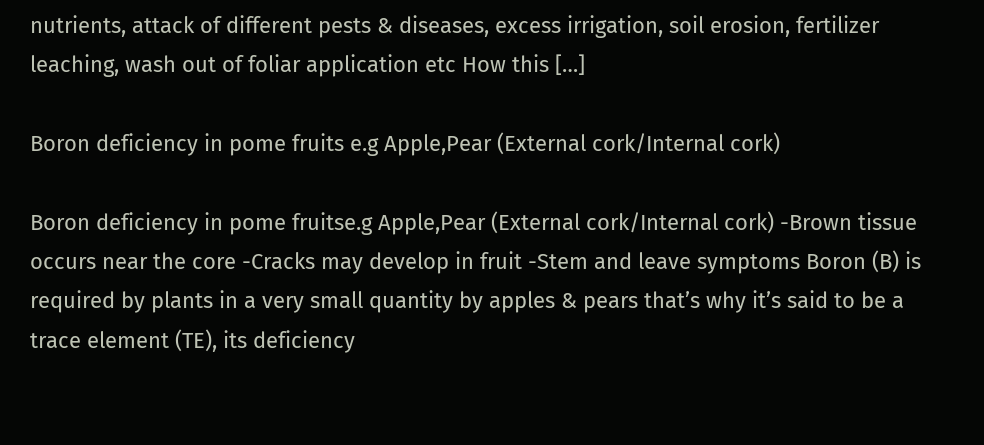nutrients, attack of different pests & diseases, excess irrigation, soil erosion, fertilizer leaching, wash out of foliar application etc How this […]

Boron deficiency in pome fruits e.g Apple,Pear (External cork/Internal cork)

Boron deficiency in pome fruitse.g Apple,Pear (External cork/Internal cork) -Brown tissue occurs near the core -Cracks may develop in fruit -Stem and leave symptoms Boron (B) is required by plants in a very small quantity by apples & pears that’s why it’s said to be a trace element (TE), its deficiency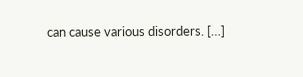can cause various disorders. […]